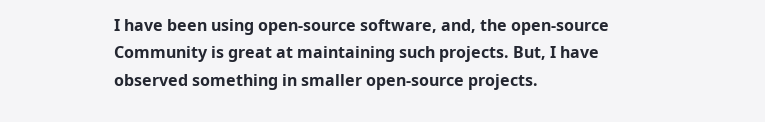I have been using open-source software, and, the open-source Community is great at maintaining such projects. But, I have observed something in smaller open-source projects.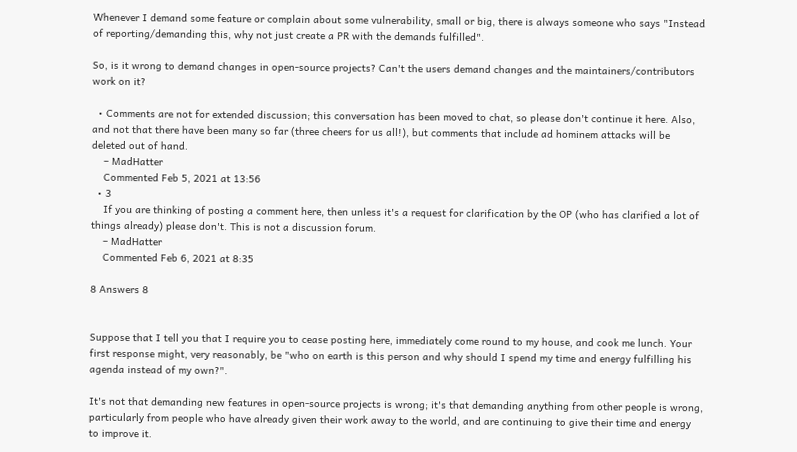Whenever I demand some feature or complain about some vulnerability, small or big, there is always someone who says "Instead of reporting/demanding this, why not just create a PR with the demands fulfilled".

So, is it wrong to demand changes in open-source projects? Can't the users demand changes and the maintainers/contributors work on it?

  • Comments are not for extended discussion; this conversation has been moved to chat, so please don't continue it here. Also, and not that there have been many so far (three cheers for us all!), but comments that include ad hominem attacks will be deleted out of hand.
    – MadHatter
    Commented Feb 5, 2021 at 13:56
  • 3
    If you are thinking of posting a comment here, then unless it's a request for clarification by the OP (who has clarified a lot of things already) please don't. This is not a discussion forum.
    – MadHatter
    Commented Feb 6, 2021 at 8:35

8 Answers 8


Suppose that I tell you that I require you to cease posting here, immediately come round to my house, and cook me lunch. Your first response might, very reasonably, be "who on earth is this person and why should I spend my time and energy fulfilling his agenda instead of my own?".

It's not that demanding new features in open-source projects is wrong; it's that demanding anything from other people is wrong, particularly from people who have already given their work away to the world, and are continuing to give their time and energy to improve it.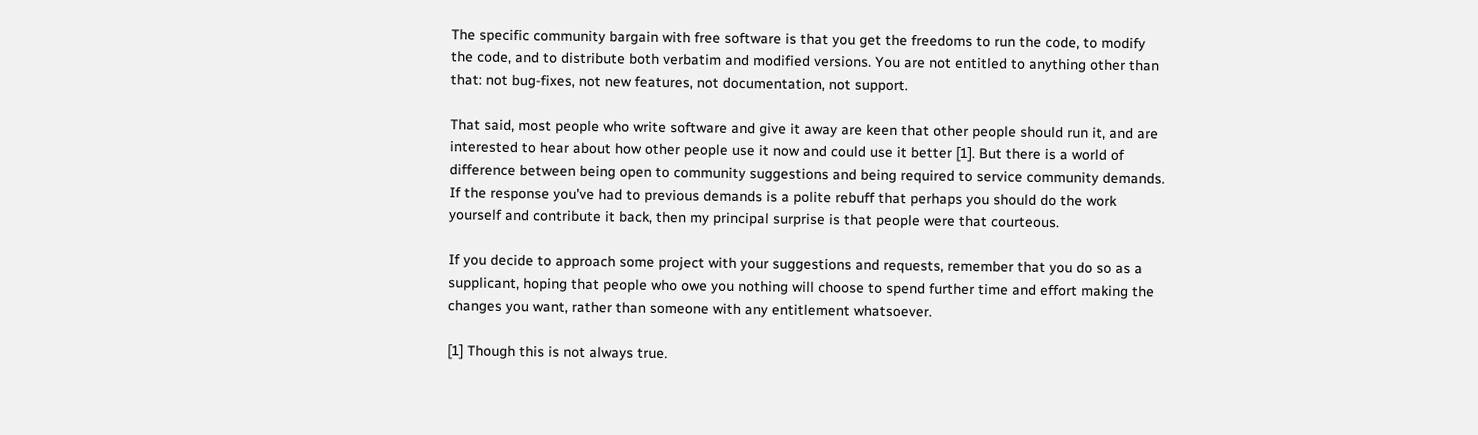The specific community bargain with free software is that you get the freedoms to run the code, to modify the code, and to distribute both verbatim and modified versions. You are not entitled to anything other than that: not bug-fixes, not new features, not documentation, not support.

That said, most people who write software and give it away are keen that other people should run it, and are interested to hear about how other people use it now and could use it better [1]. But there is a world of difference between being open to community suggestions and being required to service community demands. If the response you've had to previous demands is a polite rebuff that perhaps you should do the work yourself and contribute it back, then my principal surprise is that people were that courteous.

If you decide to approach some project with your suggestions and requests, remember that you do so as a supplicant, hoping that people who owe you nothing will choose to spend further time and effort making the changes you want, rather than someone with any entitlement whatsoever.

[1] Though this is not always true.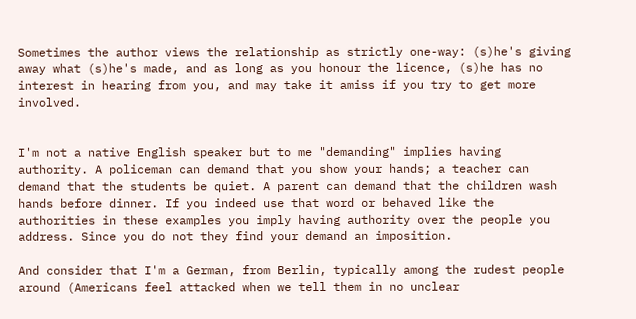Sometimes the author views the relationship as strictly one-way: (s)he's giving away what (s)he's made, and as long as you honour the licence, (s)he has no interest in hearing from you, and may take it amiss if you try to get more involved.


I'm not a native English speaker but to me "demanding" implies having authority. A policeman can demand that you show your hands; a teacher can demand that the students be quiet. A parent can demand that the children wash hands before dinner. If you indeed use that word or behaved like the authorities in these examples you imply having authority over the people you address. Since you do not they find your demand an imposition.

And consider that I'm a German, from Berlin, typically among the rudest people around (Americans feel attacked when we tell them in no unclear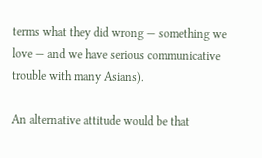terms what they did wrong — something we love — and we have serious communicative trouble with many Asians).

An alternative attitude would be that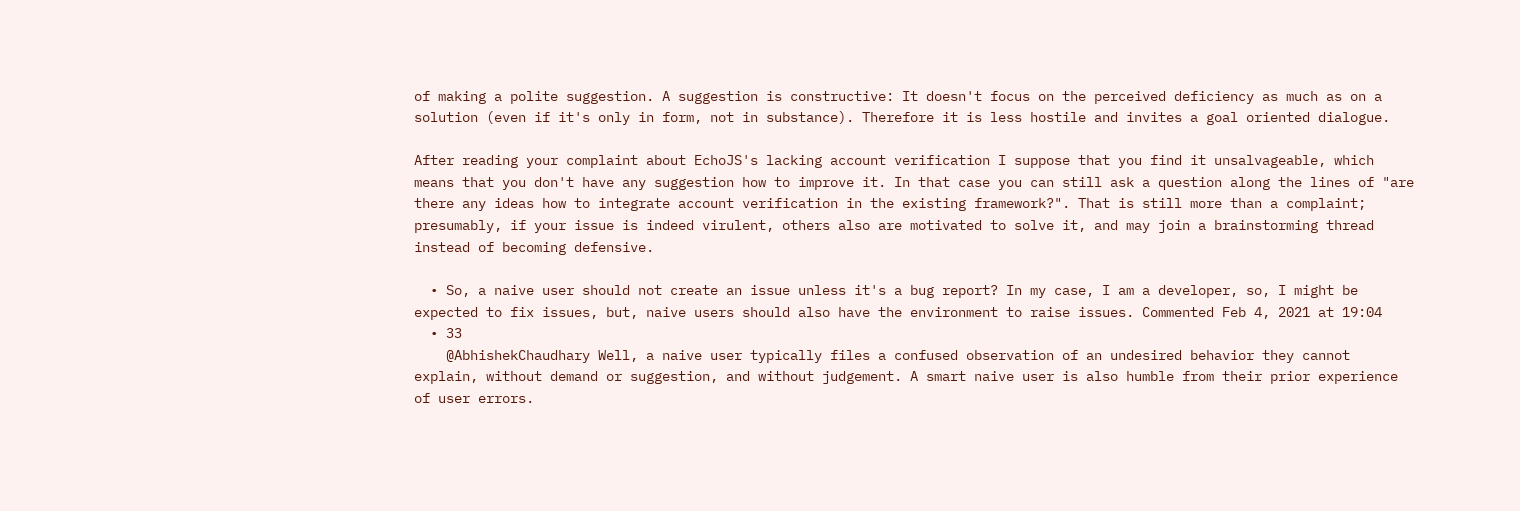of making a polite suggestion. A suggestion is constructive: It doesn't focus on the perceived deficiency as much as on a solution (even if it's only in form, not in substance). Therefore it is less hostile and invites a goal oriented dialogue.

After reading your complaint about EchoJS's lacking account verification I suppose that you find it unsalvageable, which means that you don't have any suggestion how to improve it. In that case you can still ask a question along the lines of "are there any ideas how to integrate account verification in the existing framework?". That is still more than a complaint; presumably, if your issue is indeed virulent, others also are motivated to solve it, and may join a brainstorming thread instead of becoming defensive.

  • So, a naive user should not create an issue unless it's a bug report? In my case, I am a developer, so, I might be expected to fix issues, but, naive users should also have the environment to raise issues. Commented Feb 4, 2021 at 19:04
  • 33
    @AbhishekChaudhary Well, a naive user typically files a confused observation of an undesired behavior they cannot explain, without demand or suggestion, and without judgement. A smart naive user is also humble from their prior experience of user errors.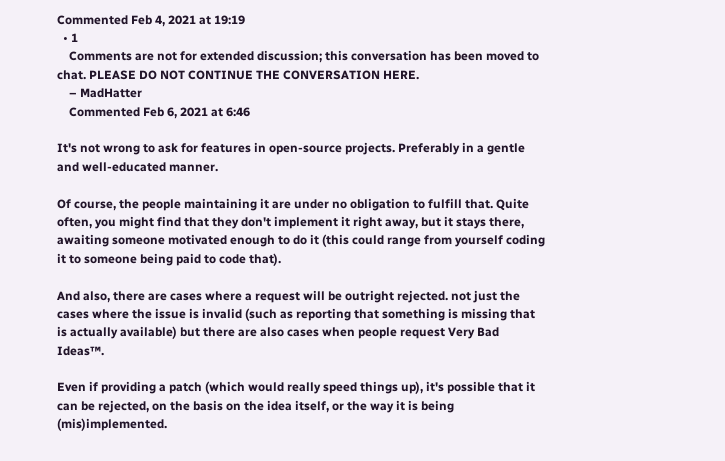Commented Feb 4, 2021 at 19:19
  • 1
    Comments are not for extended discussion; this conversation has been moved to chat. PLEASE DO NOT CONTINUE THE CONVERSATION HERE.
    – MadHatter
    Commented Feb 6, 2021 at 6:46

It's not wrong to ask for features in open-source projects. Preferably in a gentle and well-educated manner.

Of course, the people maintaining it are under no obligation to fulfill that. Quite often, you might find that they don't implement it right away, but it stays there, awaiting someone motivated enough to do it (this could range from yourself coding it to someone being paid to code that).

And also, there are cases where a request will be outright rejected. not just the cases where the issue is invalid (such as reporting that something is missing that is actually available) but there are also cases when people request Very Bad Ideas™.

Even if providing a patch (which would really speed things up), it's possible that it can be rejected, on the basis on the idea itself, or the way it is being (mis)implemented.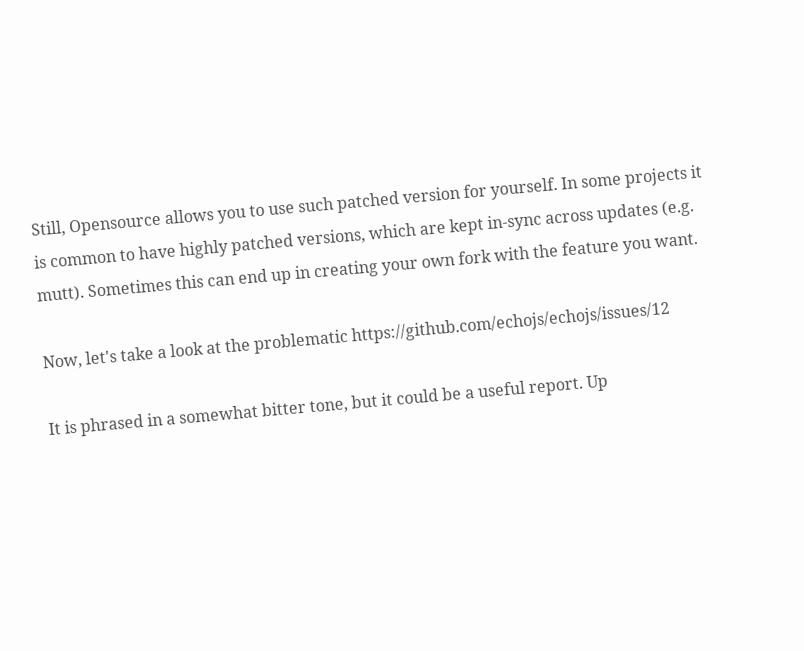Still, Opensource allows you to use such patched version for yourself. In some projects it is common to have highly patched versions, which are kept in-sync across updates (e.g. mutt). Sometimes this can end up in creating your own fork with the feature you want.

Now, let's take a look at the problematic https://github.com/echojs/echojs/issues/12

It is phrased in a somewhat bitter tone, but it could be a useful report. Up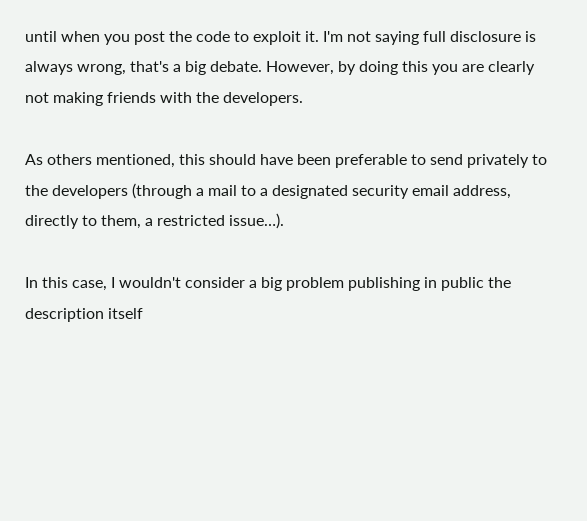until when you post the code to exploit it. I'm not saying full disclosure is always wrong, that's a big debate. However, by doing this you are clearly not making friends with the developers.

As others mentioned, this should have been preferable to send privately to the developers (through a mail to a designated security email address, directly to them, a restricted issue…).

In this case, I wouldn't consider a big problem publishing in public the description itself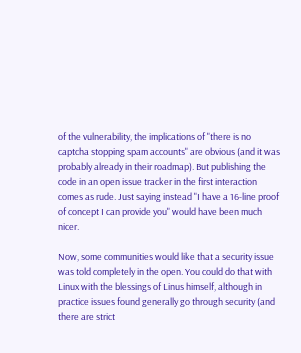of the vulnerability, the implications of "there is no captcha stopping spam accounts" are obvious (and it was probably already in their roadmap). But publishing the code in an open issue tracker in the first interaction comes as rude. Just saying instead "I have a 16-line proof of concept I can provide you" would have been much nicer.

Now, some communities would like that a security issue was told completely in the open. You could do that with Linux with the blessings of Linus himself, although in practice issues found generally go through security (and there are strict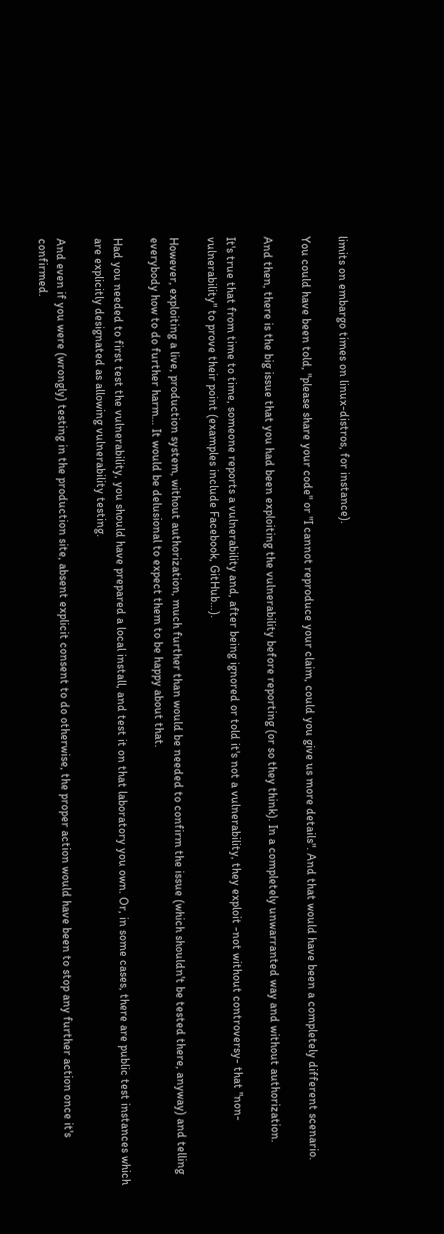limits on embargo times on linux-distros, for instance).

You could have been told, "please share your code" or "I cannot reproduce your claim, could you give us more details". And that would have been a completely different scenario.

And then, there is the big issue that you had been exploiting the vulnerability before reporting (or so they think). In a completely unwarranted way and without authorization.

It's true that from time to time, someone reports a vulnerability and, after being ignored or told it's not a vulnerability, they exploit -not without controversy- that "non-vulnerability" to prove their point (examples include Facebook, GitHub…).

However, exploiting a live, production system, without authorization, much further than would be needed to confirm the issue (which shouldn't be tested there, anyway) and telling everybody how to do further harm… It would be delusional to expect them to be happy about that.

Had you needed to first test the vulnerability, you should have prepared a local install, and test it on that laboratory you own. Or, in some cases, there are public test instances which are explicitly designated as allowing vulnerability testing.

And even if you were (wrongly) testing in the production site, absent explicit consent to do otherwise, the proper action would have been to stop any further action once it's confirmed.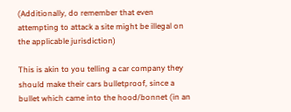(Additionally, do remember that even attempting to attack a site might be illegal on the applicable jurisdiction)

This is akin to you telling a car company they should make their cars bulletproof, since a bullet which came into the hood/bonnet (in an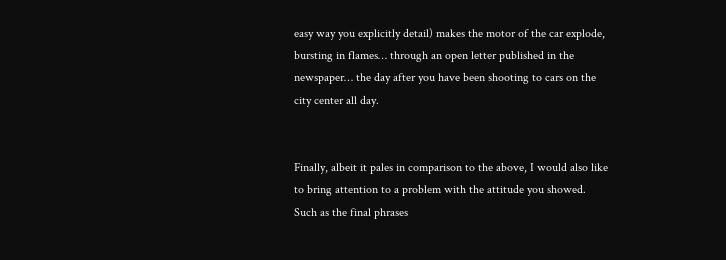easy way you explicitly detail) makes the motor of the car explode, bursting in flames… through an open letter published in the newspaper… the day after you have been shooting to cars on the city center all day.


Finally, albeit it pales in comparison to the above, I would also like to bring attention to a problem with the attitude you showed. Such as the final phrases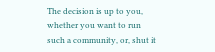The decision is up to you, whether you want to run such a community, or, shut it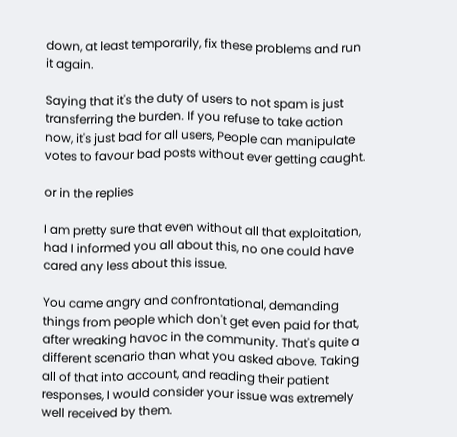down, at least temporarily, fix these problems and run it again.

Saying that it's the duty of users to not spam is just transferring the burden. If you refuse to take action now, it's just bad for all users, People can manipulate votes to favour bad posts without ever getting caught.

or in the replies

I am pretty sure that even without all that exploitation, had I informed you all about this, no one could have cared any less about this issue.

You came angry and confrontational, demanding things from people which don't get even paid for that, after wreaking havoc in the community. That's quite a different scenario than what you asked above. Taking all of that into account, and reading their patient responses, I would consider your issue was extremely well received by them.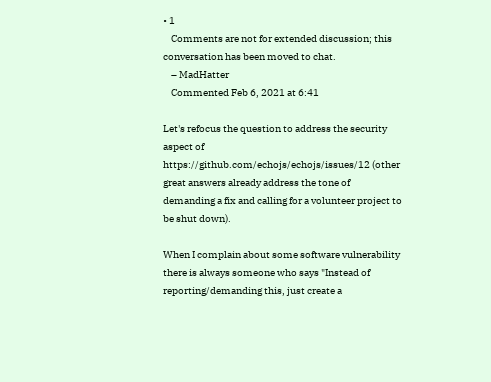• 1
    Comments are not for extended discussion; this conversation has been moved to chat.
    – MadHatter
    Commented Feb 6, 2021 at 6:41

Let's refocus the question to address the security aspect of https://github.com/echojs/echojs/issues/12 (other great answers already address the tone of demanding a fix and calling for a volunteer project to be shut down).

When I complain about some software vulnerability there is always someone who says "Instead of reporting/demanding this, just create a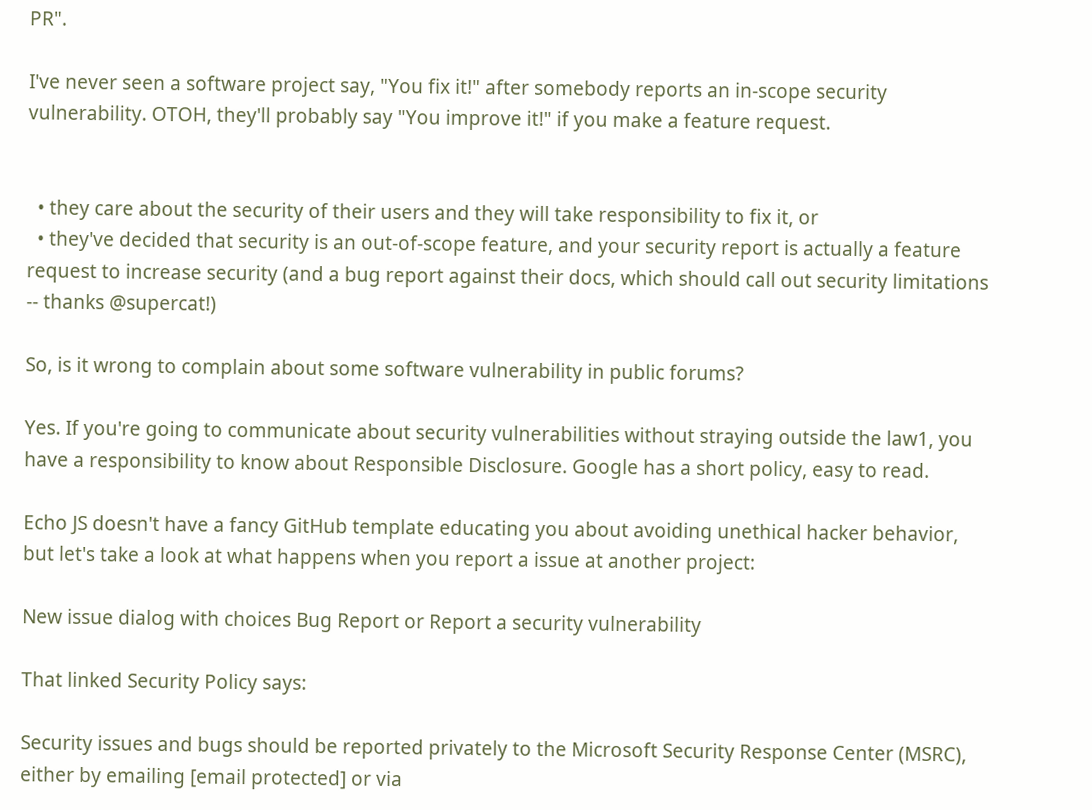PR".

I've never seen a software project say, "You fix it!" after somebody reports an in-scope security vulnerability. OTOH, they'll probably say "You improve it!" if you make a feature request.


  • they care about the security of their users and they will take responsibility to fix it, or
  • they've decided that security is an out-of-scope feature, and your security report is actually a feature request to increase security (and a bug report against their docs, which should call out security limitations -- thanks @supercat!)

So, is it wrong to complain about some software vulnerability in public forums?

Yes. If you're going to communicate about security vulnerabilities without straying outside the law1, you have a responsibility to know about Responsible Disclosure. Google has a short policy, easy to read.

Echo JS doesn't have a fancy GitHub template educating you about avoiding unethical hacker behavior, but let's take a look at what happens when you report a issue at another project:

New issue dialog with choices Bug Report or Report a security vulnerability

That linked Security Policy says:

Security issues and bugs should be reported privately to the Microsoft Security Response Center (MSRC), either by emailing [email protected] or via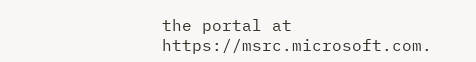the portal at https://msrc.microsoft.com.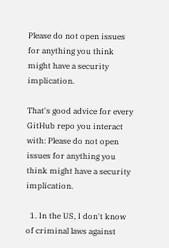Please do not open issues for anything you think might have a security implication.

That's good advice for every GitHub repo you interact with: Please do not open issues for anything you think might have a security implication.

  1. In the US, I don't know of criminal laws against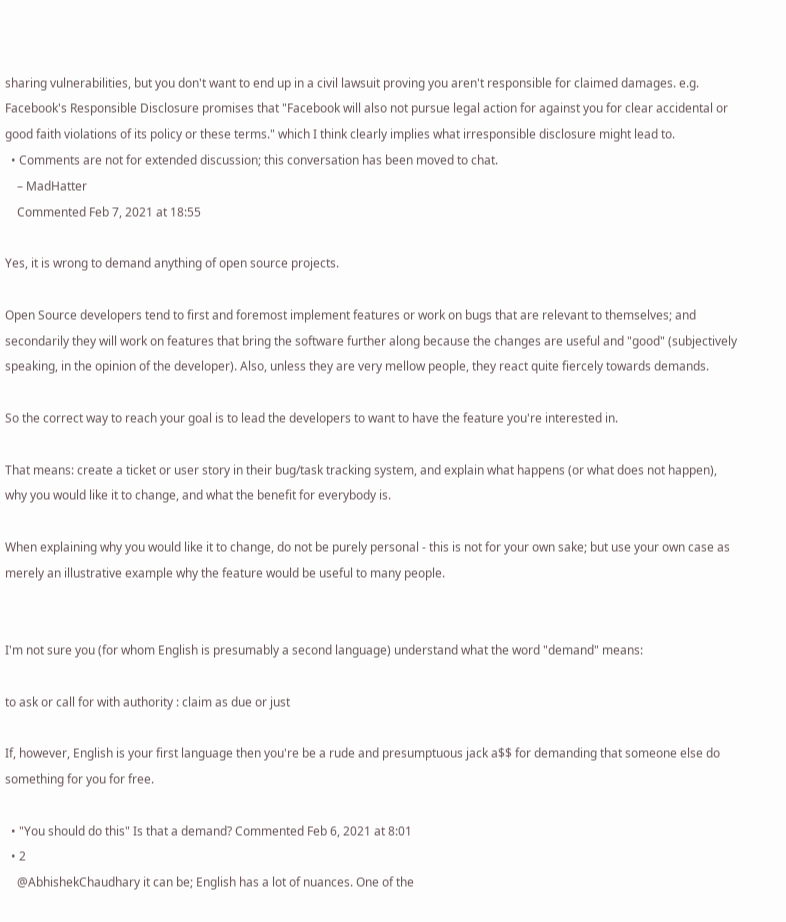sharing vulnerabilities, but you don't want to end up in a civil lawsuit proving you aren't responsible for claimed damages. e.g. Facebook's Responsible Disclosure promises that "Facebook will also not pursue legal action for against you for clear accidental or good faith violations of its policy or these terms." which I think clearly implies what irresponsible disclosure might lead to.
  • Comments are not for extended discussion; this conversation has been moved to chat.
    – MadHatter
    Commented Feb 7, 2021 at 18:55

Yes, it is wrong to demand anything of open source projects.

Open Source developers tend to first and foremost implement features or work on bugs that are relevant to themselves; and secondarily they will work on features that bring the software further along because the changes are useful and "good" (subjectively speaking, in the opinion of the developer). Also, unless they are very mellow people, they react quite fiercely towards demands.

So the correct way to reach your goal is to lead the developers to want to have the feature you're interested in.

That means: create a ticket or user story in their bug/task tracking system, and explain what happens (or what does not happen), why you would like it to change, and what the benefit for everybody is.

When explaining why you would like it to change, do not be purely personal - this is not for your own sake; but use your own case as merely an illustrative example why the feature would be useful to many people.


I'm not sure you (for whom English is presumably a second language) understand what the word "demand" means:

to ask or call for with authority : claim as due or just

If, however, English is your first language then you're be a rude and presumptuous jack a$$ for demanding that someone else do something for you for free.

  • "You should do this" Is that a demand? Commented Feb 6, 2021 at 8:01
  • 2
    @AbhishekChaudhary it can be; English has a lot of nuances. One of the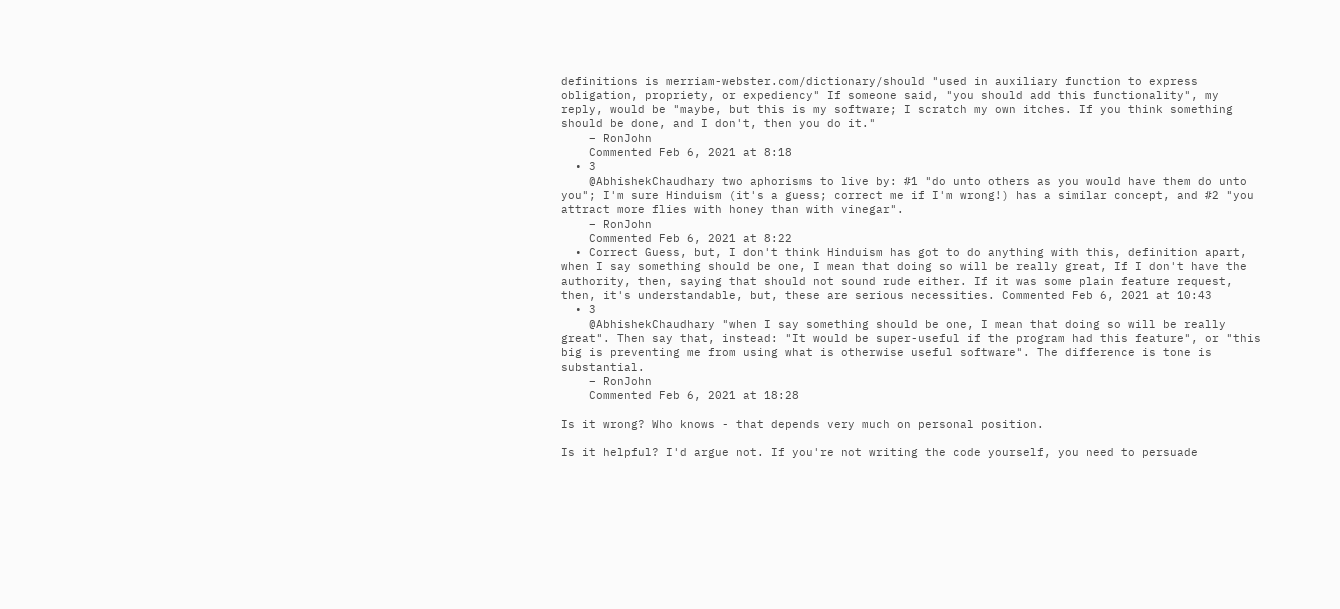definitions is merriam-webster.com/dictionary/should "used in auxiliary function to express obligation, propriety, or expediency" If someone said, "you should add this functionality", my reply, would be "maybe, but this is my software; I scratch my own itches. If you think something should be done, and I don't, then you do it."
    – RonJohn
    Commented Feb 6, 2021 at 8:18
  • 3
    @AbhishekChaudhary two aphorisms to live by: #1 "do unto others as you would have them do unto you"; I'm sure Hinduism (it's a guess; correct me if I'm wrong!) has a similar concept, and #2 "you attract more flies with honey than with vinegar".
    – RonJohn
    Commented Feb 6, 2021 at 8:22
  • Correct Guess, but, I don't think Hinduism has got to do anything with this, definition apart, when I say something should be one, I mean that doing so will be really great, If I don't have the authority, then, saying that should not sound rude either. If it was some plain feature request, then, it's understandable, but, these are serious necessities. Commented Feb 6, 2021 at 10:43
  • 3
    @AbhishekChaudhary "when I say something should be one, I mean that doing so will be really great". Then say that, instead: "It would be super-useful if the program had this feature", or "this big is preventing me from using what is otherwise useful software". The difference is tone is substantial.
    – RonJohn
    Commented Feb 6, 2021 at 18:28

Is it wrong? Who knows - that depends very much on personal position.

Is it helpful? I'd argue not. If you're not writing the code yourself, you need to persuade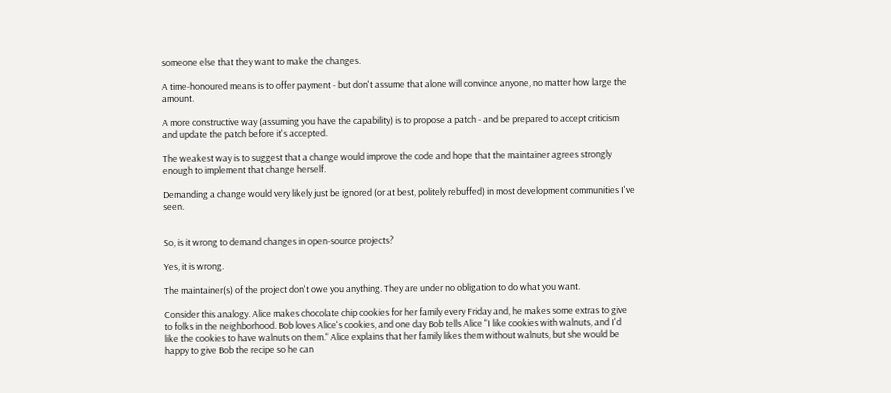someone else that they want to make the changes.

A time-honoured means is to offer payment - but don't assume that alone will convince anyone, no matter how large the amount.

A more constructive way (assuming you have the capability) is to propose a patch - and be prepared to accept criticism and update the patch before it's accepted.

The weakest way is to suggest that a change would improve the code and hope that the maintainer agrees strongly enough to implement that change herself.

Demanding a change would very likely just be ignored (or at best, politely rebuffed) in most development communities I've seen.


So, is it wrong to demand changes in open-source projects?

Yes, it is wrong.

The maintainer(s) of the project don't owe you anything. They are under no obligation to do what you want.

Consider this analogy. Alice makes chocolate chip cookies for her family every Friday and, he makes some extras to give to folks in the neighborhood. Bob loves Alice's cookies, and one day Bob tells Alice "I like cookies with walnuts, and I'd like the cookies to have walnuts on them." Alice explains that her family likes them without walnuts, but she would be happy to give Bob the recipe so he can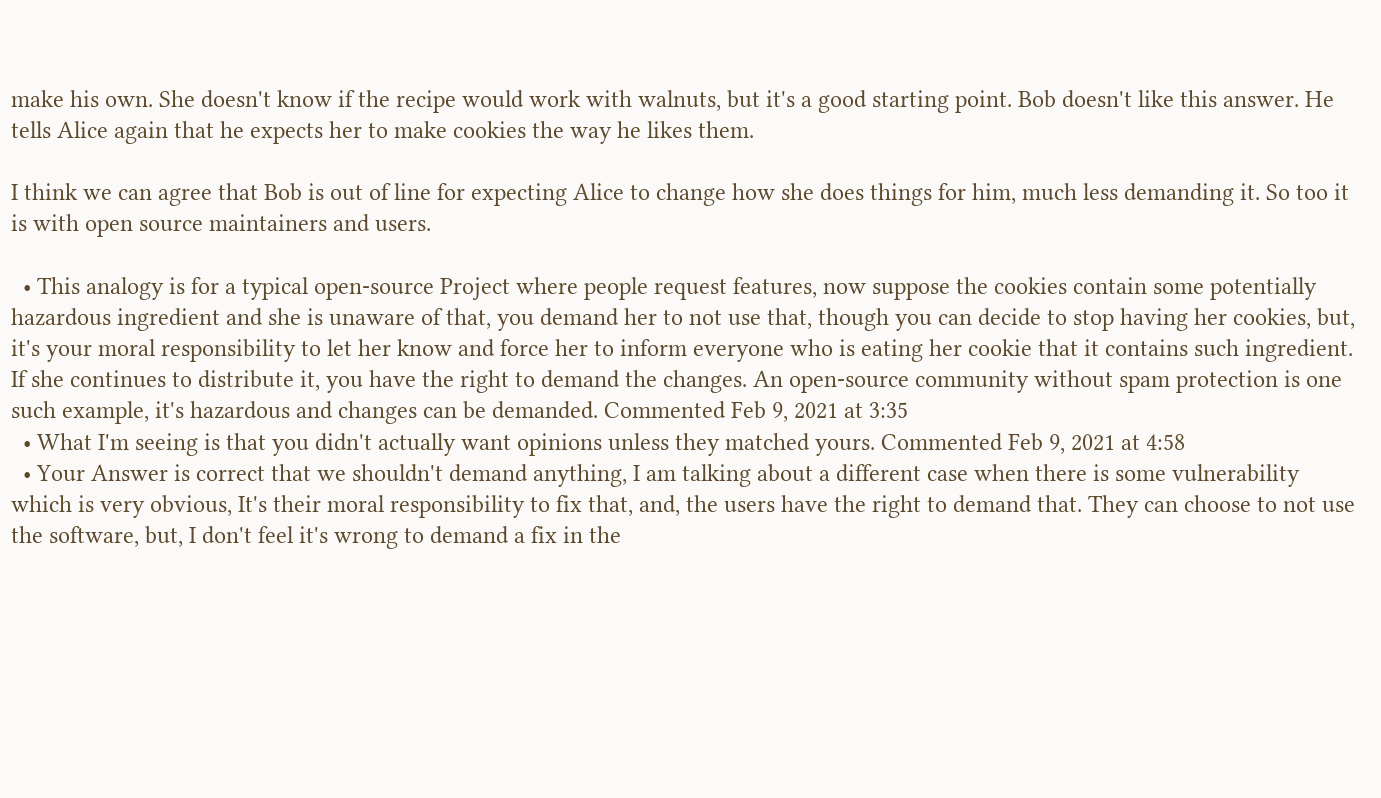make his own. She doesn't know if the recipe would work with walnuts, but it's a good starting point. Bob doesn't like this answer. He tells Alice again that he expects her to make cookies the way he likes them.

I think we can agree that Bob is out of line for expecting Alice to change how she does things for him, much less demanding it. So too it is with open source maintainers and users.

  • This analogy is for a typical open-source Project where people request features, now suppose the cookies contain some potentially hazardous ingredient and she is unaware of that, you demand her to not use that, though you can decide to stop having her cookies, but, it's your moral responsibility to let her know and force her to inform everyone who is eating her cookie that it contains such ingredient. If she continues to distribute it, you have the right to demand the changes. An open-source community without spam protection is one such example, it's hazardous and changes can be demanded. Commented Feb 9, 2021 at 3:35
  • What I'm seeing is that you didn't actually want opinions unless they matched yours. Commented Feb 9, 2021 at 4:58
  • Your Answer is correct that we shouldn't demand anything, I am talking about a different case when there is some vulnerability which is very obvious, It's their moral responsibility to fix that, and, the users have the right to demand that. They can choose to not use the software, but, I don't feel it's wrong to demand a fix in the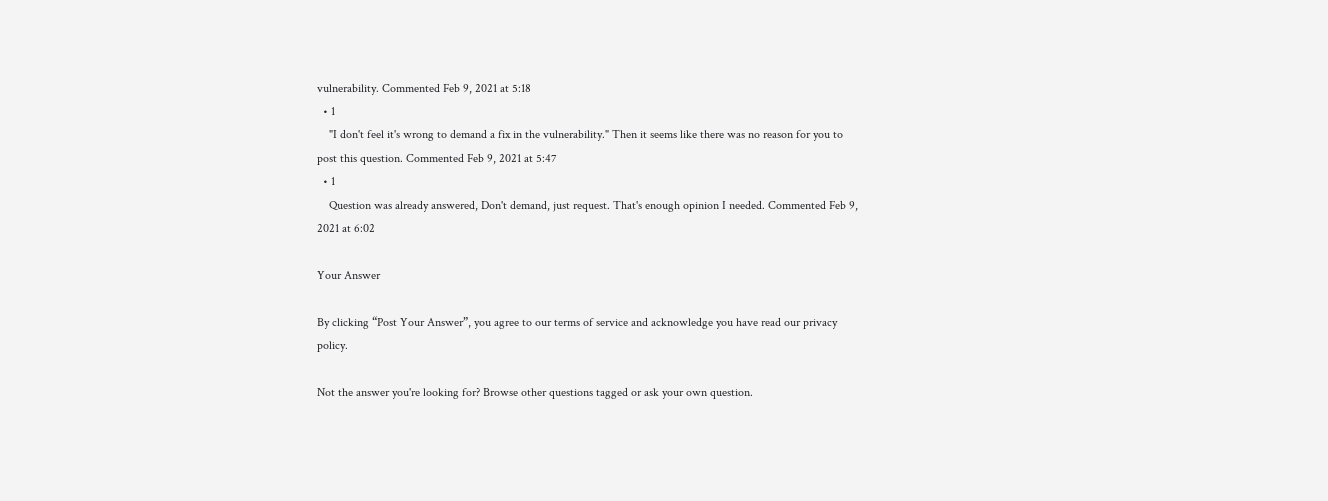vulnerability. Commented Feb 9, 2021 at 5:18
  • 1
    "I don't feel it's wrong to demand a fix in the vulnerability." Then it seems like there was no reason for you to post this question. Commented Feb 9, 2021 at 5:47
  • 1
    Question was already answered, Don't demand, just request. That's enough opinion I needed. Commented Feb 9, 2021 at 6:02

Your Answer

By clicking “Post Your Answer”, you agree to our terms of service and acknowledge you have read our privacy policy.

Not the answer you're looking for? Browse other questions tagged or ask your own question.